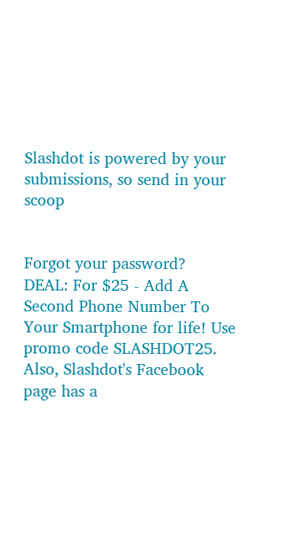Slashdot is powered by your submissions, so send in your scoop


Forgot your password?
DEAL: For $25 - Add A Second Phone Number To Your Smartphone for life! Use promo code SLASHDOT25. Also, Slashdot's Facebook page has a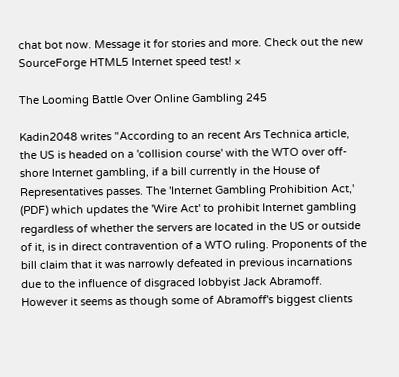chat bot now. Message it for stories and more. Check out the new SourceForge HTML5 Internet speed test! ×

The Looming Battle Over Online Gambling 245

Kadin2048 writes "According to an recent Ars Technica article, the US is headed on a 'collision course' with the WTO over off-shore Internet gambling, if a bill currently in the House of Representatives passes. The 'Internet Gambling Prohibition Act,' (PDF) which updates the 'Wire Act' to prohibit Internet gambling regardless of whether the servers are located in the US or outside of it, is in direct contravention of a WTO ruling. Proponents of the bill claim that it was narrowly defeated in previous incarnations due to the influence of disgraced lobbyist Jack Abramoff. However it seems as though some of Abramoff's biggest clients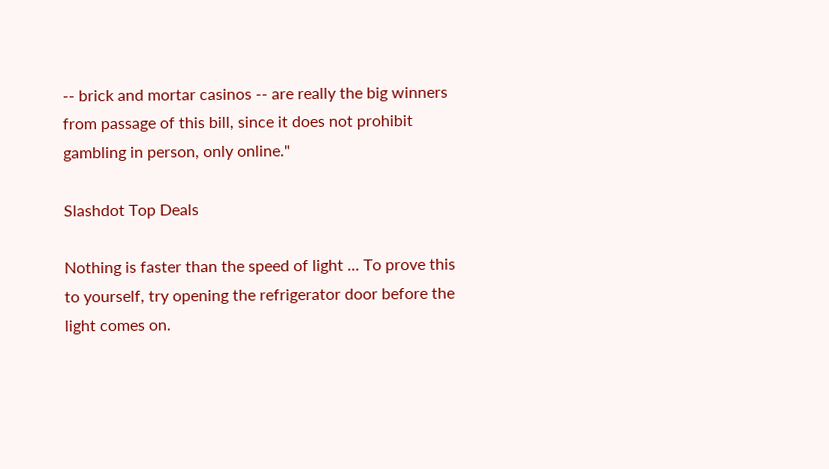-- brick and mortar casinos -- are really the big winners from passage of this bill, since it does not prohibit gambling in person, only online."

Slashdot Top Deals

Nothing is faster than the speed of light ... To prove this to yourself, try opening the refrigerator door before the light comes on.